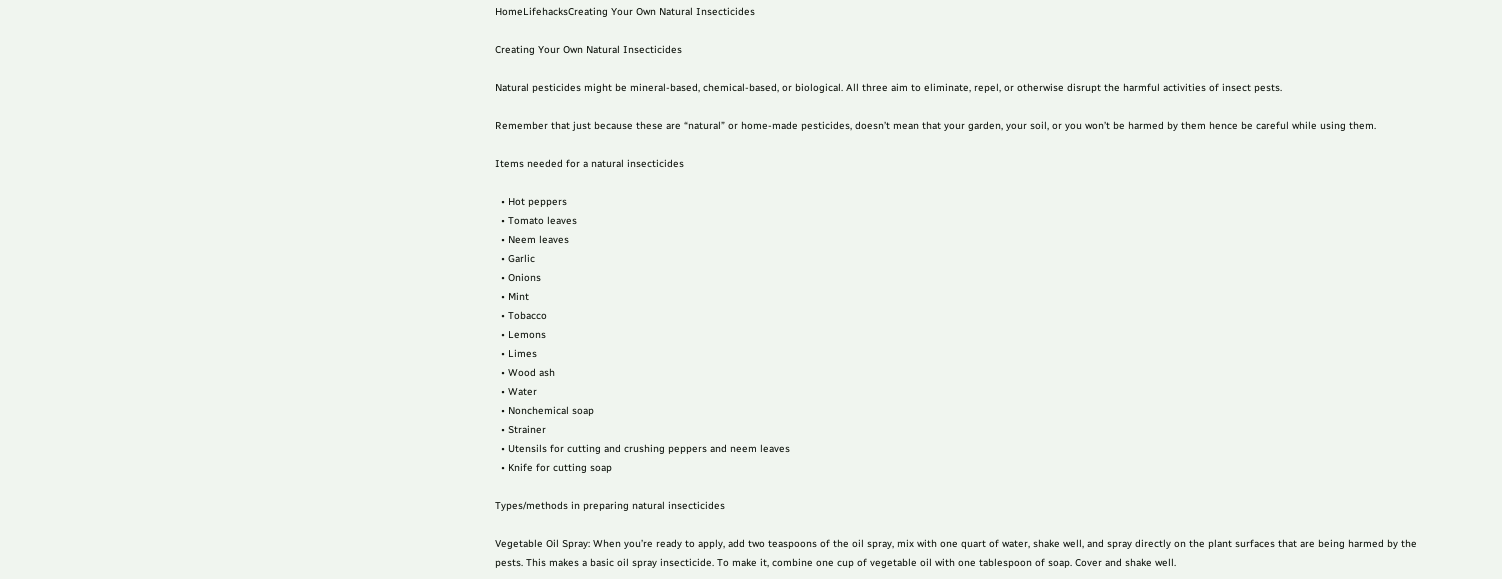HomeLifehacksCreating Your Own Natural Insecticides

Creating Your Own Natural Insecticides

Natural pesticides might be mineral-based, chemical-based, or biological. All three aim to eliminate, repel, or otherwise disrupt the harmful activities of insect pests.

Remember that just because these are “natural” or home-made pesticides, doesn’t mean that your garden, your soil, or you won’t be harmed by them hence be careful while using them.

Items needed for a natural insecticides

  • Hot peppers
  • Tomato leaves
  • Neem leaves
  • Garlic
  • Onions
  • Mint
  • Tobacco
  • Lemons
  • Limes
  • Wood ash
  • Water
  • Nonchemical soap
  • Strainer
  • Utensils for cutting and crushing peppers and neem leaves
  • Knife for cutting soap

Types/methods in preparing natural insecticides

Vegetable Oil Spray: When you’re ready to apply, add two teaspoons of the oil spray, mix with one quart of water, shake well, and spray directly on the plant surfaces that are being harmed by the pests. This makes a basic oil spray insecticide. To make it, combine one cup of vegetable oil with one tablespoon of soap. Cover and shake well.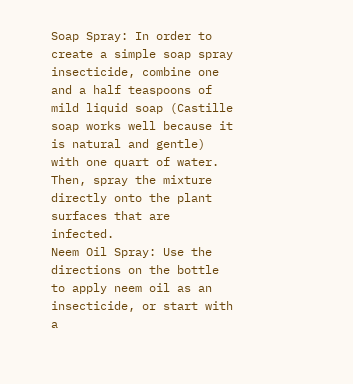Soap Spray: In order to create a simple soap spray insecticide, combine one and a half teaspoons of mild liquid soap (Castille soap works well because it is natural and gentle) with one quart of water. Then, spray the mixture directly onto the plant surfaces that are infected.
Neem Oil Spray: Use the directions on the bottle to apply neem oil as an insecticide, or start with a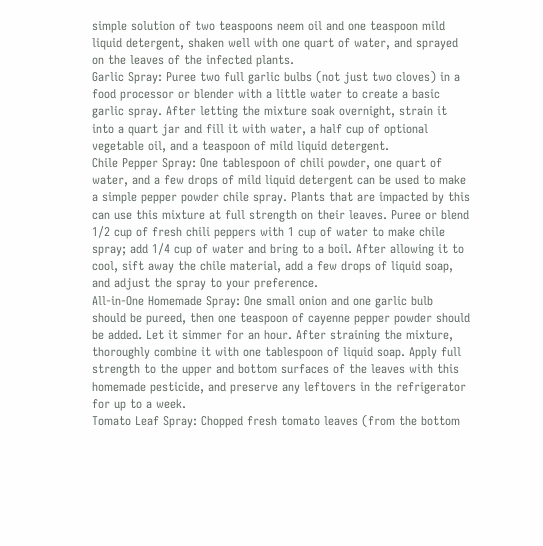simple solution of two teaspoons neem oil and one teaspoon mild liquid detergent, shaken well with one quart of water, and sprayed on the leaves of the infected plants.
Garlic Spray: Puree two full garlic bulbs (not just two cloves) in a food processor or blender with a little water to create a basic garlic spray. After letting the mixture soak overnight, strain it into a quart jar and fill it with water, a half cup of optional vegetable oil, and a teaspoon of mild liquid detergent.
Chile Pepper Spray: One tablespoon of chili powder, one quart of water, and a few drops of mild liquid detergent can be used to make a simple pepper powder chile spray. Plants that are impacted by this can use this mixture at full strength on their leaves. Puree or blend 1/2 cup of fresh chili peppers with 1 cup of water to make chile spray; add 1/4 cup of water and bring to a boil. After allowing it to cool, sift away the chile material, add a few drops of liquid soap, and adjust the spray to your preference.
All-in-One Homemade Spray: One small onion and one garlic bulb should be pureed, then one teaspoon of cayenne pepper powder should be added. Let it simmer for an hour. After straining the mixture, thoroughly combine it with one tablespoon of liquid soap. Apply full strength to the upper and bottom surfaces of the leaves with this homemade pesticide, and preserve any leftovers in the refrigerator for up to a week.
Tomato Leaf Spray: Chopped fresh tomato leaves (from the bottom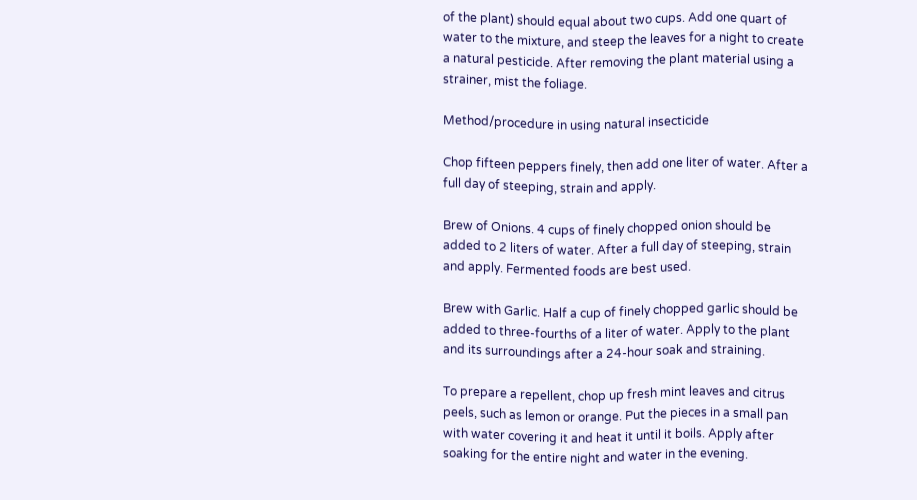of the plant) should equal about two cups. Add one quart of water to the mixture, and steep the leaves for a night to create a natural pesticide. After removing the plant material using a strainer, mist the foliage.

Method/procedure in using natural insecticide

Chop fifteen peppers finely, then add one liter of water. After a full day of steeping, strain and apply.

Brew of Onions. 4 cups of finely chopped onion should be added to 2 liters of water. After a full day of steeping, strain and apply. Fermented foods are best used.

Brew with Garlic. Half a cup of finely chopped garlic should be added to three-fourths of a liter of water. Apply to the plant and its surroundings after a 24-hour soak and straining.

To prepare a repellent, chop up fresh mint leaves and citrus peels, such as lemon or orange. Put the pieces in a small pan with water covering it and heat it until it boils. Apply after soaking for the entire night and water in the evening.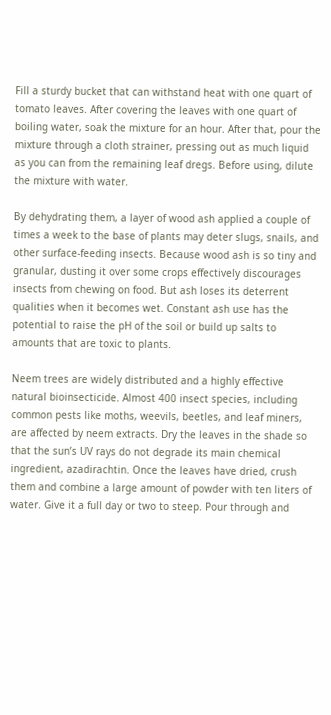Fill a sturdy bucket that can withstand heat with one quart of tomato leaves. After covering the leaves with one quart of boiling water, soak the mixture for an hour. After that, pour the mixture through a cloth strainer, pressing out as much liquid as you can from the remaining leaf dregs. Before using, dilute the mixture with water.

By dehydrating them, a layer of wood ash applied a couple of times a week to the base of plants may deter slugs, snails, and other surface-feeding insects. Because wood ash is so tiny and granular, dusting it over some crops effectively discourages insects from chewing on food. But ash loses its deterrent qualities when it becomes wet. Constant ash use has the potential to raise the pH of the soil or build up salts to amounts that are toxic to plants.

Neem trees are widely distributed and a highly effective natural bioinsecticide. Almost 400 insect species, including common pests like moths, weevils, beetles, and leaf miners, are affected by neem extracts. Dry the leaves in the shade so that the sun’s UV rays do not degrade its main chemical ingredient, azadirachtin. Once the leaves have dried, crush them and combine a large amount of powder with ten liters of water. Give it a full day or two to steep. Pour through and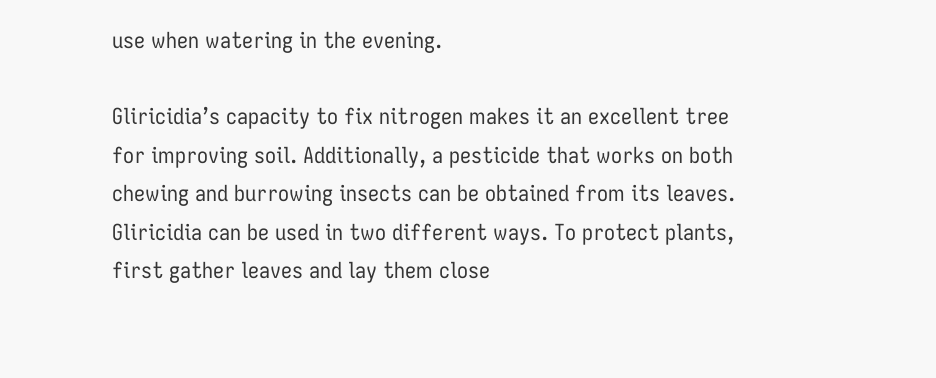use when watering in the evening.

Gliricidia’s capacity to fix nitrogen makes it an excellent tree for improving soil. Additionally, a pesticide that works on both chewing and burrowing insects can be obtained from its leaves.
Gliricidia can be used in two different ways. To protect plants, first gather leaves and lay them close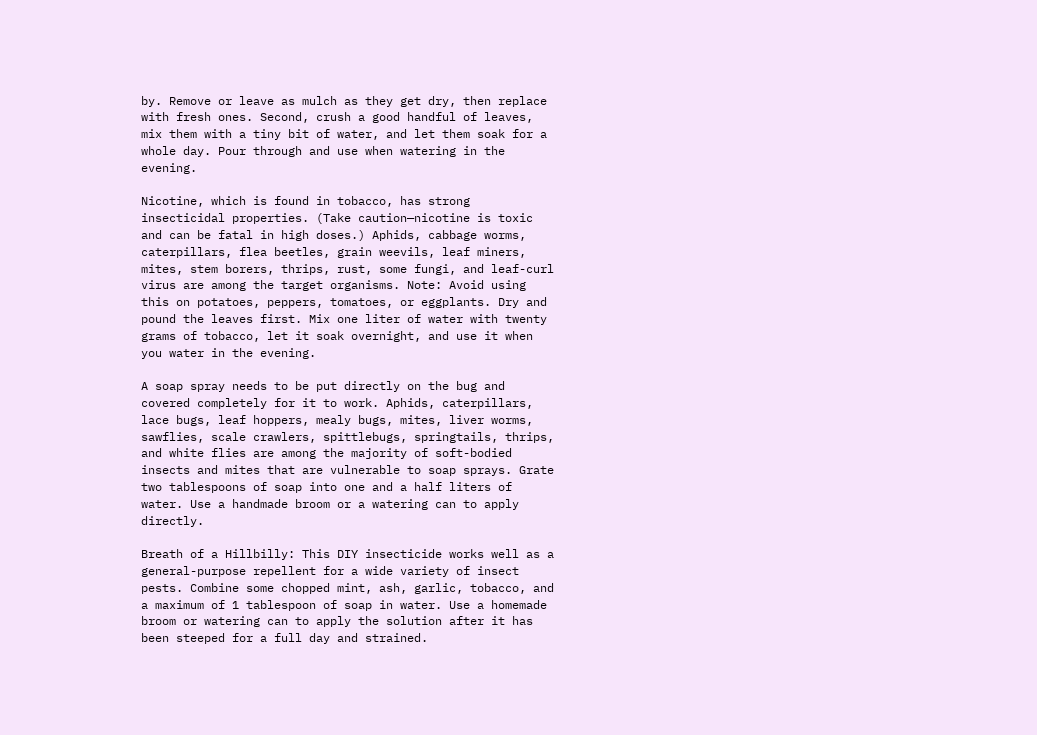by. Remove or leave as mulch as they get dry, then replace with fresh ones. Second, crush a good handful of leaves, mix them with a tiny bit of water, and let them soak for a whole day. Pour through and use when watering in the evening.

Nicotine, which is found in tobacco, has strong insecticidal properties. (Take caution—nicotine is toxic and can be fatal in high doses.) Aphids, cabbage worms, caterpillars, flea beetles, grain weevils, leaf miners, mites, stem borers, thrips, rust, some fungi, and leaf-curl virus are among the target organisms. Note: Avoid using this on potatoes, peppers, tomatoes, or eggplants. Dry and pound the leaves first. Mix one liter of water with twenty grams of tobacco, let it soak overnight, and use it when you water in the evening.

A soap spray needs to be put directly on the bug and covered completely for it to work. Aphids, caterpillars, lace bugs, leaf hoppers, mealy bugs, mites, liver worms, sawflies, scale crawlers, spittlebugs, springtails, thrips, and white flies are among the majority of soft-bodied insects and mites that are vulnerable to soap sprays. Grate two tablespoons of soap into one and a half liters of water. Use a handmade broom or a watering can to apply directly.

Breath of a Hillbilly: This DIY insecticide works well as a general-purpose repellent for a wide variety of insect pests. Combine some chopped mint, ash, garlic, tobacco, and a maximum of 1 tablespoon of soap in water. Use a homemade broom or watering can to apply the solution after it has been steeped for a full day and strained.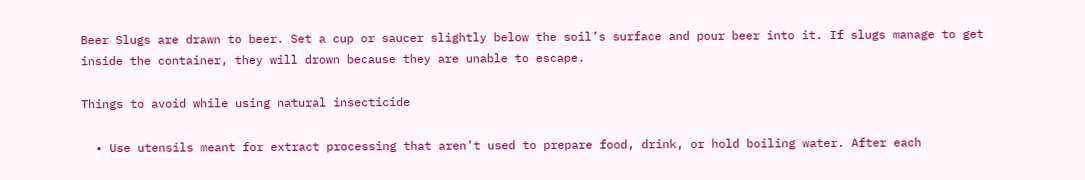Beer Slugs are drawn to beer. Set a cup or saucer slightly below the soil’s surface and pour beer into it. If slugs manage to get inside the container, they will drown because they are unable to escape.

Things to avoid while using natural insecticide

  • Use utensils meant for extract processing that aren’t used to prepare food, drink, or hold boiling water. After each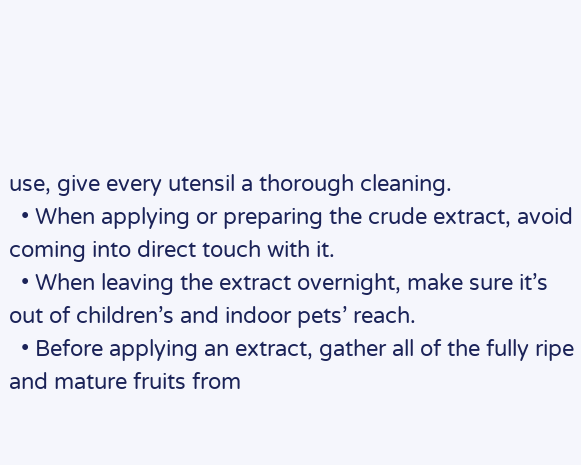use, give every utensil a thorough cleaning.
  • When applying or preparing the crude extract, avoid coming into direct touch with it.
  • When leaving the extract overnight, make sure it’s out of children’s and indoor pets’ reach.
  • Before applying an extract, gather all of the fully ripe and mature fruits from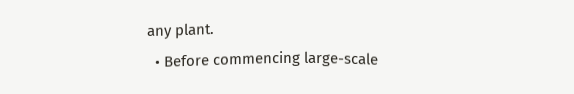any plant.
  • Before commencing large-scale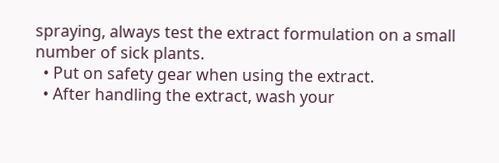spraying, always test the extract formulation on a small number of sick plants.
  • Put on safety gear when using the extract.
  • After handling the extract, wash your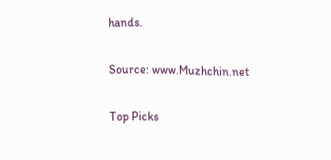hands.

Source: www.Muzhchin.net

Top Picks